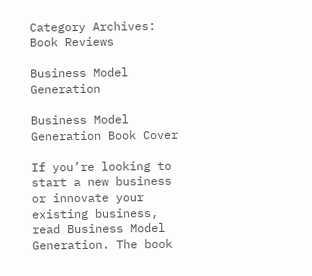Category Archives: Book Reviews

Business Model Generation

Business Model Generation Book Cover

If you’re looking to start a new business or innovate your existing business, read Business Model Generation. The book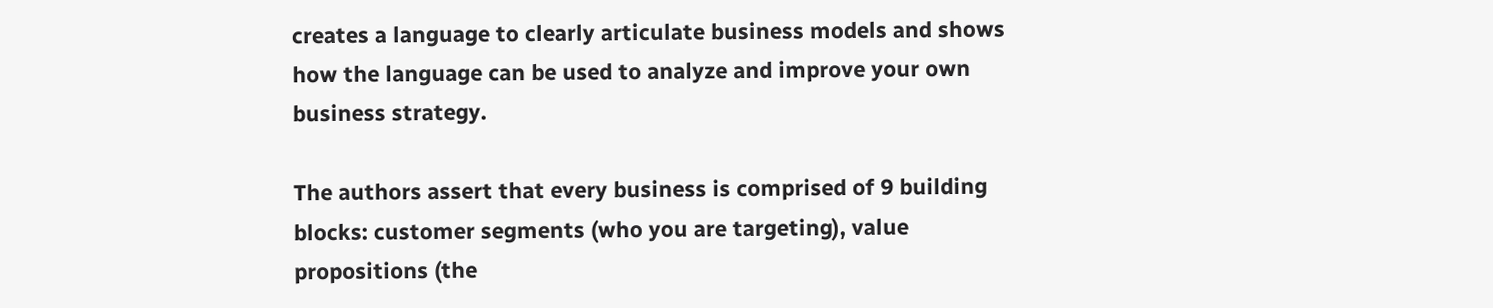creates a language to clearly articulate business models and shows how the language can be used to analyze and improve your own business strategy.

The authors assert that every business is comprised of 9 building blocks: customer segments (who you are targeting), value propositions (the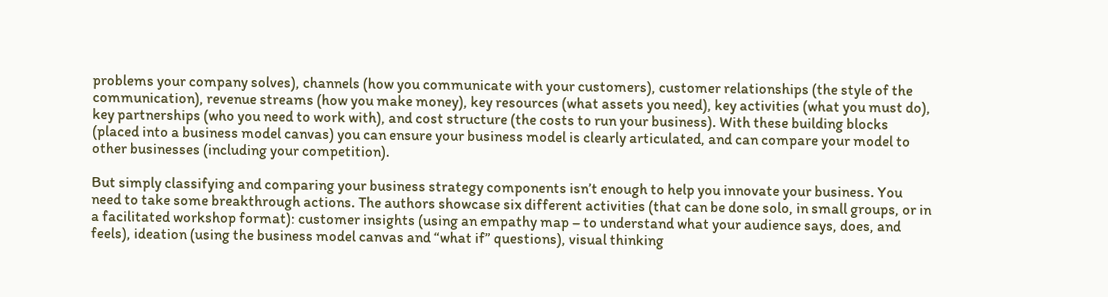problems your company solves), channels (how you communicate with your customers), customer relationships (the style of the communication), revenue streams (how you make money), key resources (what assets you need), key activities (what you must do), key partnerships (who you need to work with), and cost structure (the costs to run your business). With these building blocks (placed into a business model canvas) you can ensure your business model is clearly articulated, and can compare your model to other businesses (including your competition).

But simply classifying and comparing your business strategy components isn’t enough to help you innovate your business. You need to take some breakthrough actions. The authors showcase six different activities (that can be done solo, in small groups, or in a facilitated workshop format): customer insights (using an empathy map – to understand what your audience says, does, and feels), ideation (using the business model canvas and “what if” questions), visual thinking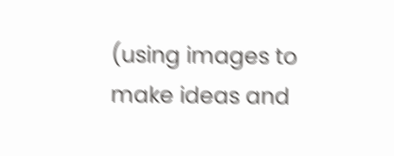(using images to make ideas and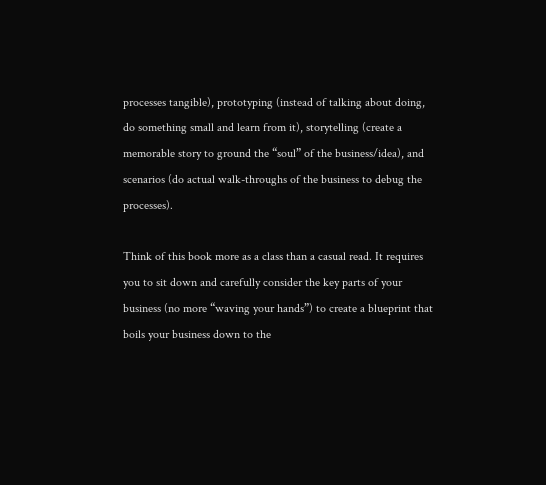processes tangible), prototyping (instead of talking about doing, do something small and learn from it), storytelling (create a memorable story to ground the “soul” of the business/idea), and scenarios (do actual walk-throughs of the business to debug the processes).

Think of this book more as a class than a casual read. It requires you to sit down and carefully consider the key parts of your business (no more “waving your hands”) to create a blueprint that boils your business down to the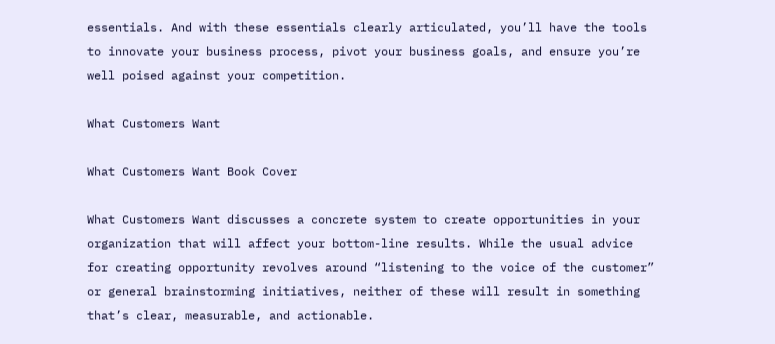essentials. And with these essentials clearly articulated, you’ll have the tools to innovate your business process, pivot your business goals, and ensure you’re well poised against your competition.

What Customers Want

What Customers Want Book Cover

What Customers Want discusses a concrete system to create opportunities in your organization that will affect your bottom-line results. While the usual advice for creating opportunity revolves around “listening to the voice of the customer” or general brainstorming initiatives, neither of these will result in something that’s clear, measurable, and actionable.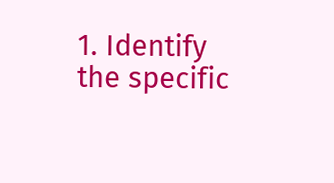1. Identify the specific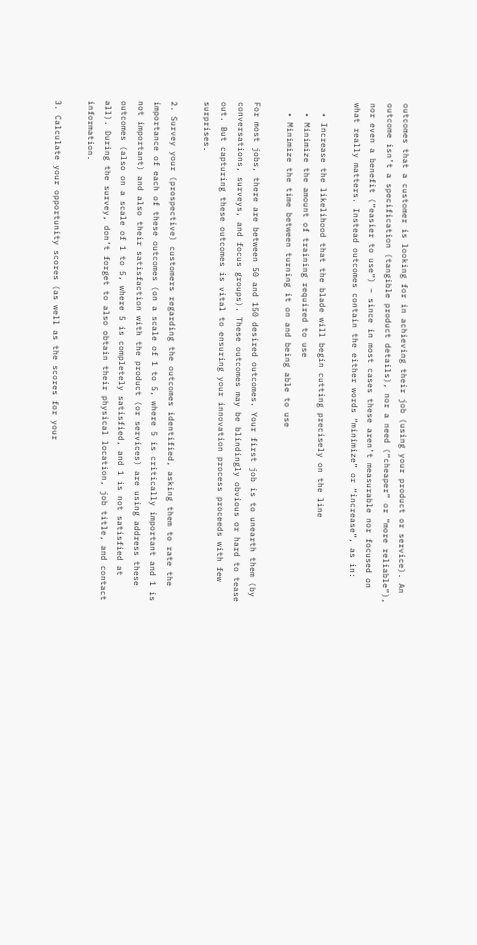outcomes that a customer is looking for in achieving their job (using your product or service). An outcome isn’t a specification (tangible product details), nor a need (“cheaper” or “more reliable”), nor even a benefit (“easier to use”) – since in most cases these aren’t measurable nor focused on what really matters. Instead outcomes contain the either words “minimize” or “increase”, as in:

  • Increase the likelihood that the blade will begin cutting precisely on the line
  • Minimize the amount of training required to use
  • Minimize the time between turning it on and being able to use

For most jobs, there are between 50 and 150 desired outcomes. Your first job is to unearth them (by conversations, surveys, and focus groups). These outcomes may be blindingly obvious or hard to tease out. But capturing these outcomes is vital to ensuring your innovation process proceeds with few surprises.

2. Survey your (prospective) customers regarding the outcomes identified, asking them to rate the importance of each of these outcomes (on a scale of 1 to 5, where 5 is critically important and 1 is not important) and also their satisfaction with the product (or services) are using address these outcomes (also on a scale of 1 to 5, where 5 is completely satisfied, and 1 is not satisfied at all). During the survey, don’t forget to also obtain their physical location, job title, and contact information.

3. Calculate your opportunity scores (as well as the scores for your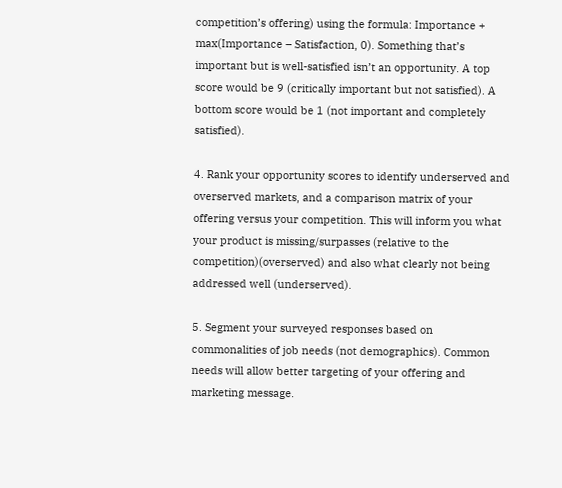competition’s offering) using the formula: Importance + max(Importance – Satisfaction, 0). Something that’s important but is well-satisfied isn’t an opportunity. A top score would be 9 (critically important but not satisfied). A bottom score would be 1 (not important and completely satisfied).

4. Rank your opportunity scores to identify underserved and overserved markets, and a comparison matrix of your offering versus your competition. This will inform you what your product is missing/surpasses (relative to the competition)(overserved) and also what clearly not being addressed well (underserved).

5. Segment your surveyed responses based on commonalities of job needs (not demographics). Common needs will allow better targeting of your offering and marketing message.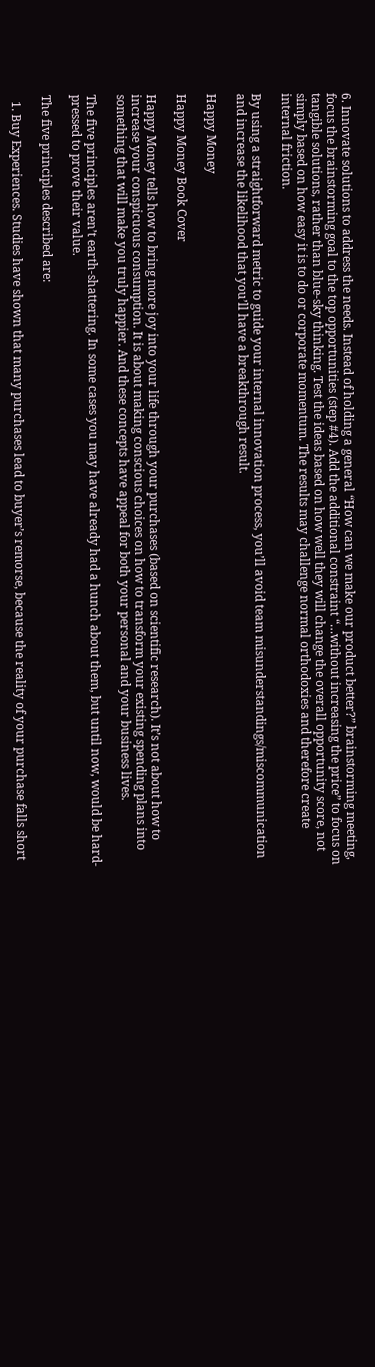6. Innovate solutions to address the needs. Instead of holding a general “How can we make our product better?” brainstorming meeting, focus the brainstorming goal to the top opportunities (step #4). Add the additional constraint “…without increasing the price” to focus on tangible solutions, rather than blue-sky thinking. Test the ideas based on how well they will change the overall opportunity score, not simply based on how easy it is to do or corporate momentum. The results may challenge normal orthodoxies and therefore create internal friction.

By using a straightforward metric to guide your internal innovation process, you’ll avoid team misunderstandings/miscommunication and increase the likelihood that you’ll have a breakthrough result.

Happy Money

Happy Money Book Cover

Happy Money tells how to bring more joy into your life through your purchases (based on scientific research). It’s not about how to increase your conspicuous consumption. It is about making conscious choices on how to transform your existing spending plans into something that will make you truly happier. And these concepts have appeal for both your personal and your business lives.

The five principles aren’t earth-shattering. In some cases you may have already had a hunch about them, but until now, would be hard-pressed to prove their value.

The five principles described are:

  1. Buy Experiences. Studies have shown that many purchases lead to buyer’s remorse, because the reality of your purchase falls short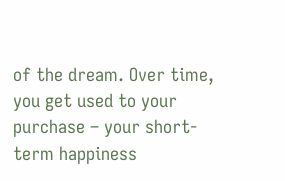of the dream. Over time, you get used to your purchase – your short-term happiness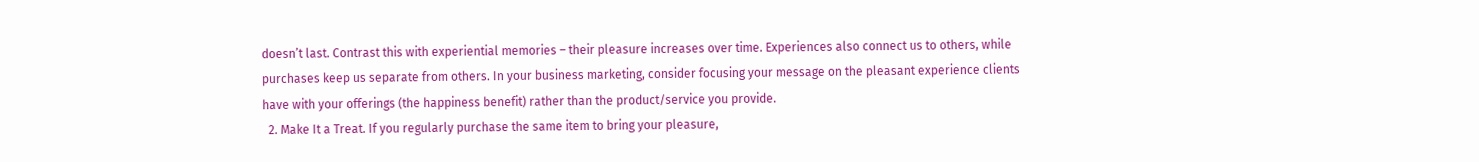doesn’t last. Contrast this with experiential memories – their pleasure increases over time. Experiences also connect us to others, while purchases keep us separate from others. In your business marketing, consider focusing your message on the pleasant experience clients have with your offerings (the happiness benefit) rather than the product/service you provide.
  2. Make It a Treat. If you regularly purchase the same item to bring your pleasure,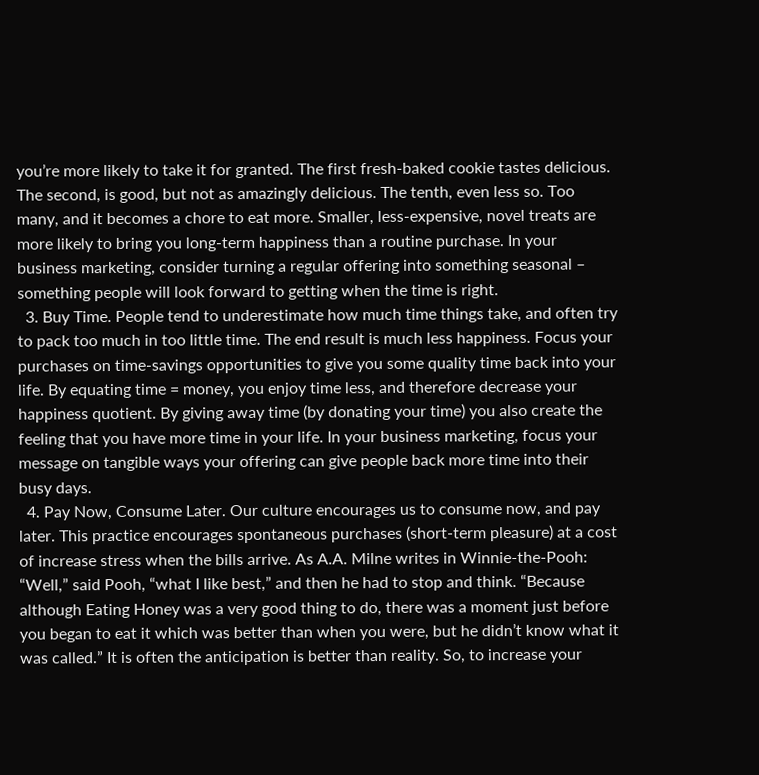you’re more likely to take it for granted. The first fresh-baked cookie tastes delicious. The second, is good, but not as amazingly delicious. The tenth, even less so. Too many, and it becomes a chore to eat more. Smaller, less-expensive, novel treats are more likely to bring you long-term happiness than a routine purchase. In your business marketing, consider turning a regular offering into something seasonal – something people will look forward to getting when the time is right.
  3. Buy Time. People tend to underestimate how much time things take, and often try to pack too much in too little time. The end result is much less happiness. Focus your purchases on time-savings opportunities to give you some quality time back into your life. By equating time = money, you enjoy time less, and therefore decrease your happiness quotient. By giving away time (by donating your time) you also create the feeling that you have more time in your life. In your business marketing, focus your message on tangible ways your offering can give people back more time into their busy days.
  4. Pay Now, Consume Later. Our culture encourages us to consume now, and pay later. This practice encourages spontaneous purchases (short-term pleasure) at a cost of increase stress when the bills arrive. As A.A. Milne writes in Winnie-the-Pooh: “Well,” said Pooh, “what I like best,” and then he had to stop and think. “Because although Eating Honey was a very good thing to do, there was a moment just before you began to eat it which was better than when you were, but he didn’t know what it was called.” It is often the anticipation is better than reality. So, to increase your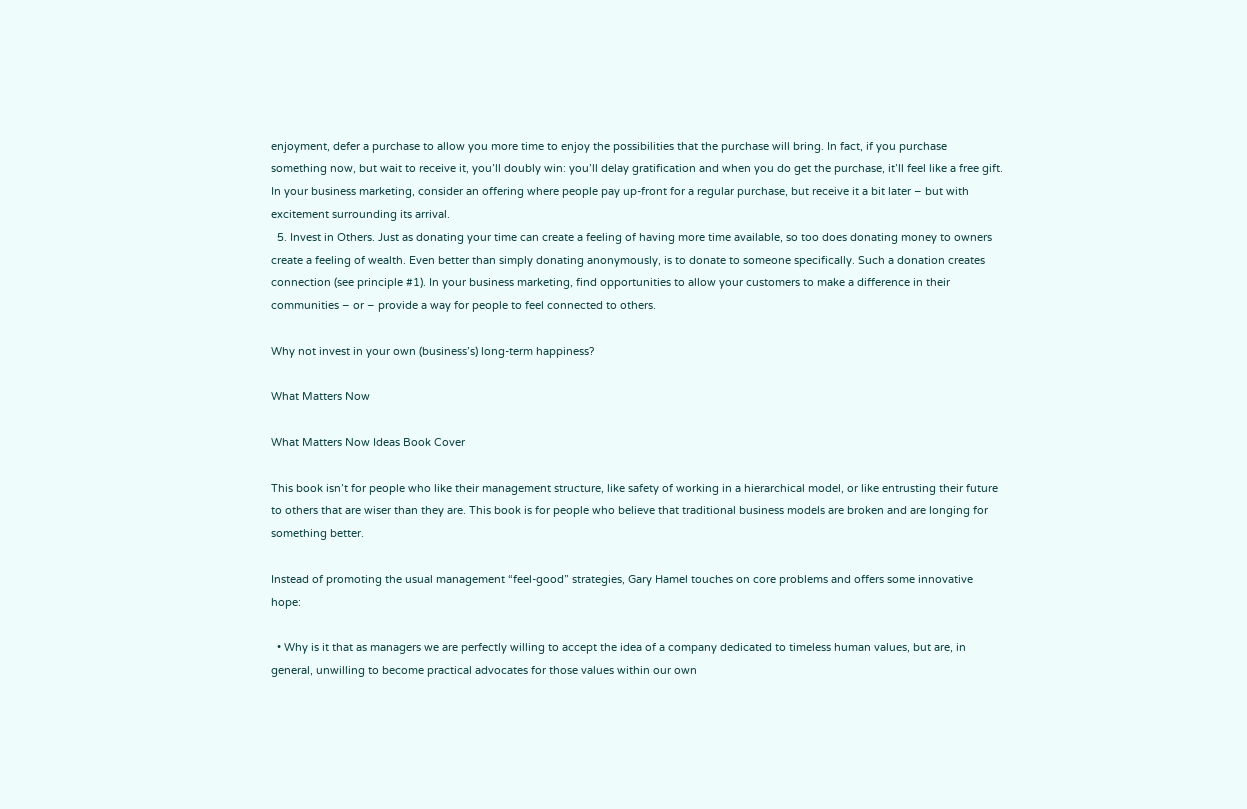enjoyment, defer a purchase to allow you more time to enjoy the possibilities that the purchase will bring. In fact, if you purchase something now, but wait to receive it, you’ll doubly win: you’ll delay gratification and when you do get the purchase, it’ll feel like a free gift. In your business marketing, consider an offering where people pay up-front for a regular purchase, but receive it a bit later – but with excitement surrounding its arrival.
  5. Invest in Others. Just as donating your time can create a feeling of having more time available, so too does donating money to owners create a feeling of wealth. Even better than simply donating anonymously, is to donate to someone specifically. Such a donation creates connection (see principle #1). In your business marketing, find opportunities to allow your customers to make a difference in their communities – or – provide a way for people to feel connected to others.

Why not invest in your own (business’s) long-term happiness?

What Matters Now

What Matters Now Ideas Book Cover

This book isn’t for people who like their management structure, like safety of working in a hierarchical model, or like entrusting their future to others that are wiser than they are. This book is for people who believe that traditional business models are broken and are longing for something better.

Instead of promoting the usual management “feel-good” strategies, Gary Hamel touches on core problems and offers some innovative hope:

  • Why is it that as managers we are perfectly willing to accept the idea of a company dedicated to timeless human values, but are, in general, unwilling to become practical advocates for those values within our own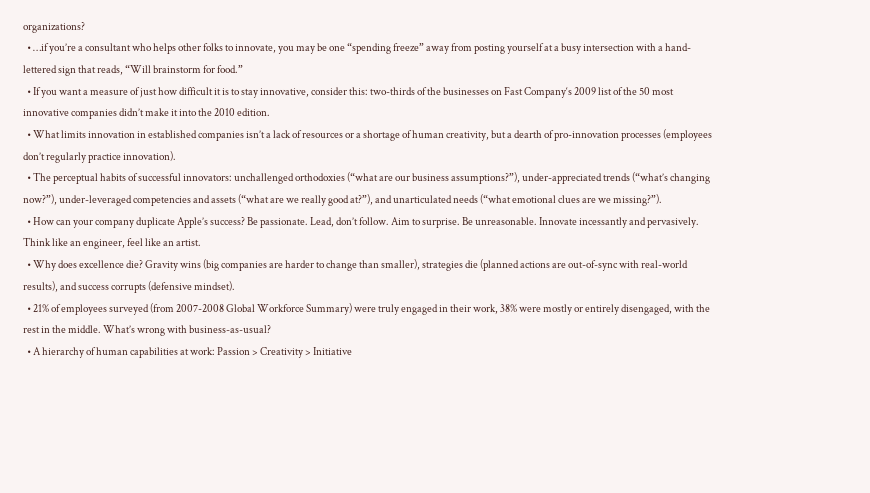organizations?
  • …if you’re a consultant who helps other folks to innovate, you may be one “spending freeze” away from posting yourself at a busy intersection with a hand-lettered sign that reads, “Will brainstorm for food.”
  • If you want a measure of just how difficult it is to stay innovative, consider this: two-thirds of the businesses on Fast Company‘s 2009 list of the 50 most innovative companies didn’t make it into the 2010 edition.
  • What limits innovation in established companies isn’t a lack of resources or a shortage of human creativity, but a dearth of pro-innovation processes (employees don’t regularly practice innovation).
  • The perceptual habits of successful innovators: unchallenged orthodoxies (“what are our business assumptions?”), under-appreciated trends (“what’s changing now?”), under-leveraged competencies and assets (“what are we really good at?”), and unarticulated needs (“what emotional clues are we missing?”).
  • How can your company duplicate Apple’s success? Be passionate. Lead, don’t follow. Aim to surprise. Be unreasonable. Innovate incessantly and pervasively. Think like an engineer, feel like an artist.
  • Why does excellence die? Gravity wins (big companies are harder to change than smaller), strategies die (planned actions are out-of-sync with real-world results), and success corrupts (defensive mindset).
  • 21% of employees surveyed (from 2007-2008 Global Workforce Summary) were truly engaged in their work, 38% were mostly or entirely disengaged, with the rest in the middle. What’s wrong with business-as-usual?
  • A hierarchy of human capabilities at work: Passion > Creativity > Initiative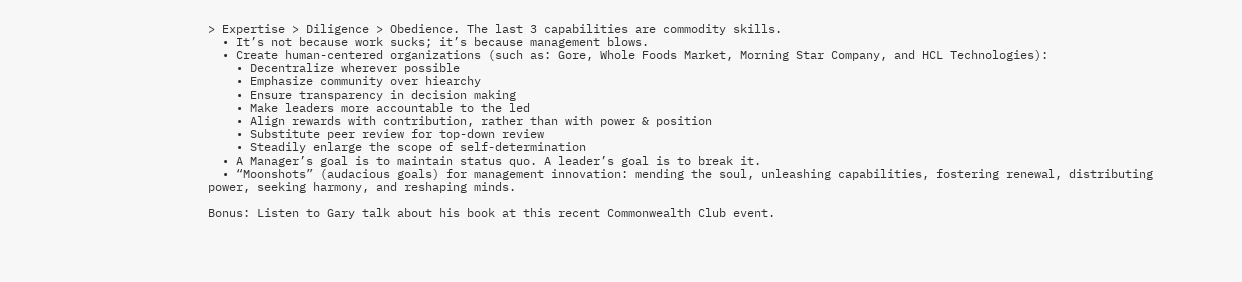> Expertise > Diligence > Obedience. The last 3 capabilities are commodity skills.
  • It’s not because work sucks; it’s because management blows.
  • Create human-centered organizations (such as: Gore, Whole Foods Market, Morning Star Company, and HCL Technologies):
    • Decentralize wherever possible
    • Emphasize community over hiearchy
    • Ensure transparency in decision making
    • Make leaders more accountable to the led
    • Align rewards with contribution, rather than with power & position
    • Substitute peer review for top-down review
    • Steadily enlarge the scope of self-determination
  • A Manager’s goal is to maintain status quo. A leader’s goal is to break it.
  • “Moonshots” (audacious goals) for management innovation: mending the soul, unleashing capabilities, fostering renewal, distributing power, seeking harmony, and reshaping minds.

Bonus: Listen to Gary talk about his book at this recent Commonwealth Club event.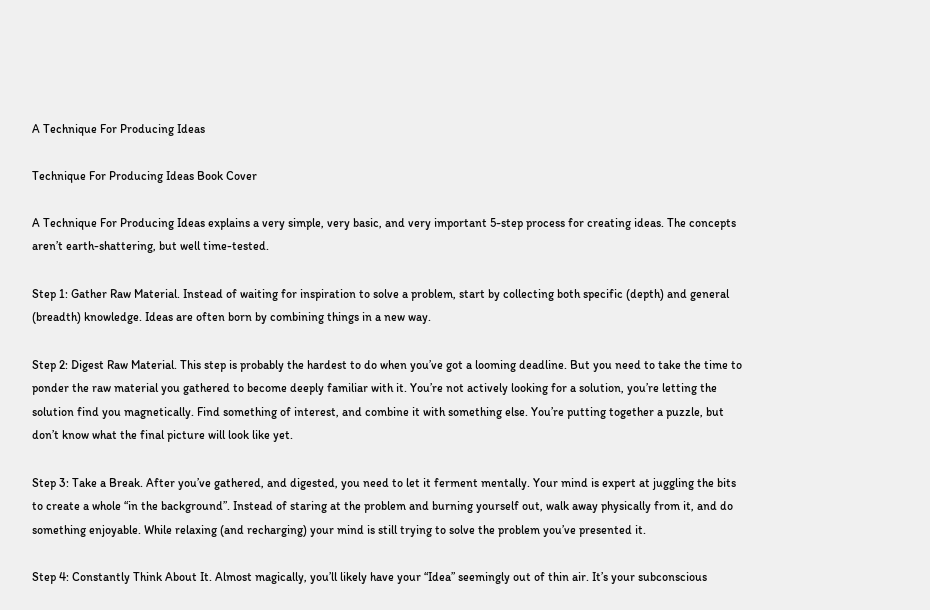A Technique For Producing Ideas

Technique For Producing Ideas Book Cover

A Technique For Producing Ideas explains a very simple, very basic, and very important 5-step process for creating ideas. The concepts aren’t earth-shattering, but well time-tested.

Step 1: Gather Raw Material. Instead of waiting for inspiration to solve a problem, start by collecting both specific (depth) and general (breadth) knowledge. Ideas are often born by combining things in a new way.

Step 2: Digest Raw Material. This step is probably the hardest to do when you’ve got a looming deadline. But you need to take the time to ponder the raw material you gathered to become deeply familiar with it. You’re not actively looking for a solution, you’re letting the solution find you magnetically. Find something of interest, and combine it with something else. You’re putting together a puzzle, but don’t know what the final picture will look like yet.

Step 3: Take a Break. After you’ve gathered, and digested, you need to let it ferment mentally. Your mind is expert at juggling the bits to create a whole “in the background”. Instead of staring at the problem and burning yourself out, walk away physically from it, and do something enjoyable. While relaxing (and recharging) your mind is still trying to solve the problem you’ve presented it.

Step 4: Constantly Think About It. Almost magically, you’ll likely have your “Idea” seemingly out of thin air. It’s your subconscious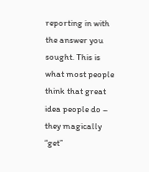reporting in with the answer you sought. This is what most people think that great idea people do – they magically “get”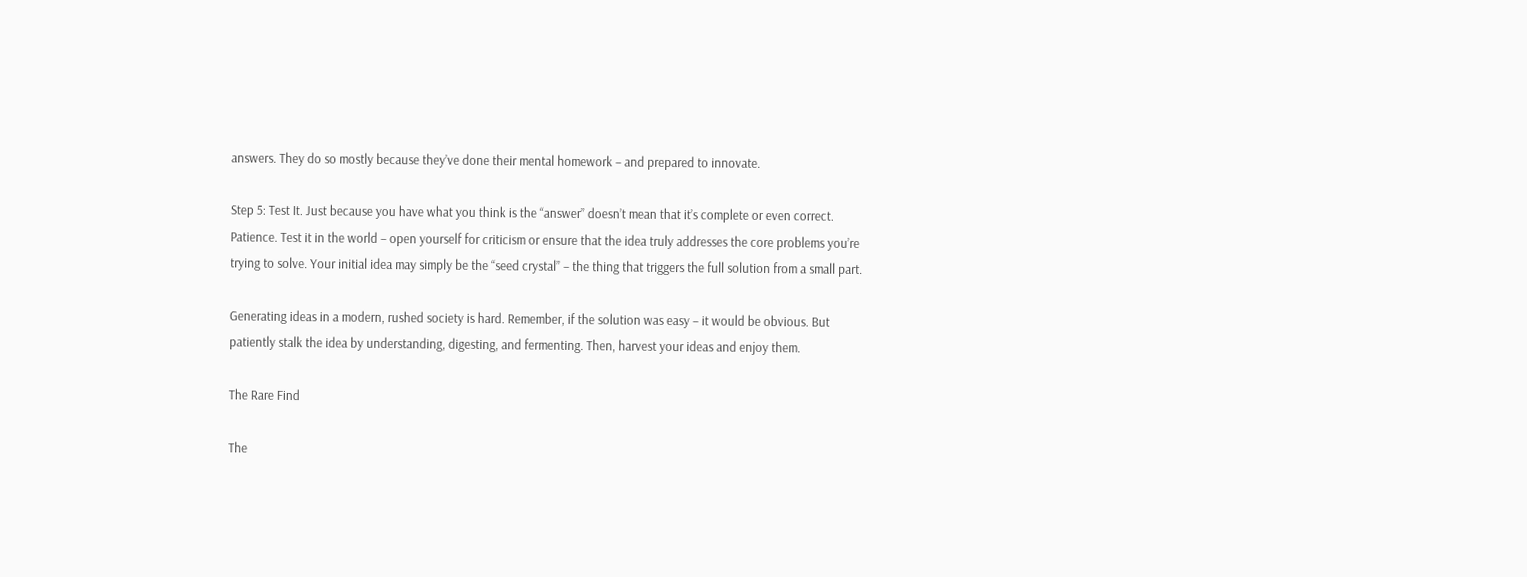answers. They do so mostly because they’ve done their mental homework – and prepared to innovate.

Step 5: Test It. Just because you have what you think is the “answer” doesn’t mean that it’s complete or even correct. Patience. Test it in the world – open yourself for criticism or ensure that the idea truly addresses the core problems you’re trying to solve. Your initial idea may simply be the “seed crystal” – the thing that triggers the full solution from a small part.

Generating ideas in a modern, rushed society is hard. Remember, if the solution was easy – it would be obvious. But patiently stalk the idea by understanding, digesting, and fermenting. Then, harvest your ideas and enjoy them.

The Rare Find

The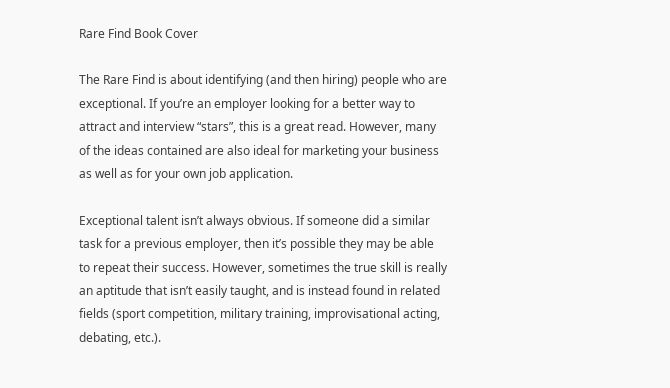Rare Find Book Cover

The Rare Find is about identifying (and then hiring) people who are exceptional. If you’re an employer looking for a better way to attract and interview “stars”, this is a great read. However, many of the ideas contained are also ideal for marketing your business as well as for your own job application.

Exceptional talent isn’t always obvious. If someone did a similar task for a previous employer, then it’s possible they may be able to repeat their success. However, sometimes the true skill is really an aptitude that isn’t easily taught, and is instead found in related fields (sport competition, military training, improvisational acting, debating, etc.).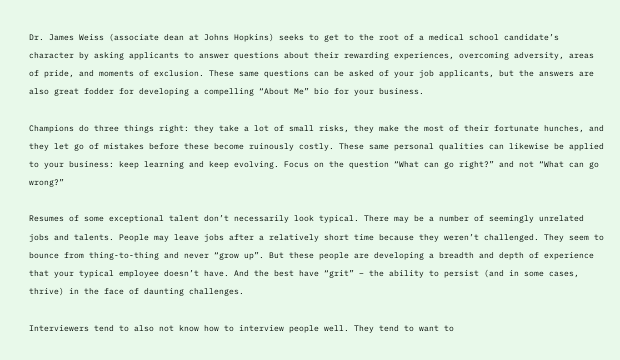Dr. James Weiss (associate dean at Johns Hopkins) seeks to get to the root of a medical school candidate’s character by asking applicants to answer questions about their rewarding experiences, overcoming adversity, areas of pride, and moments of exclusion. These same questions can be asked of your job applicants, but the answers are also great fodder for developing a compelling “About Me” bio for your business.

Champions do three things right: they take a lot of small risks, they make the most of their fortunate hunches, and they let go of mistakes before these become ruinously costly. These same personal qualities can likewise be applied to your business: keep learning and keep evolving. Focus on the question “What can go right?” and not “What can go wrong?”

Resumes of some exceptional talent don’t necessarily look typical. There may be a number of seemingly unrelated jobs and talents. People may leave jobs after a relatively short time because they weren’t challenged. They seem to bounce from thing-to-thing and never “grow up”. But these people are developing a breadth and depth of experience that your typical employee doesn’t have. And the best have “grit” – the ability to persist (and in some cases, thrive) in the face of daunting challenges.

Interviewers tend to also not know how to interview people well. They tend to want to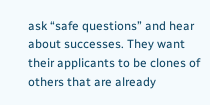ask “safe questions” and hear about successes. They want their applicants to be clones of others that are already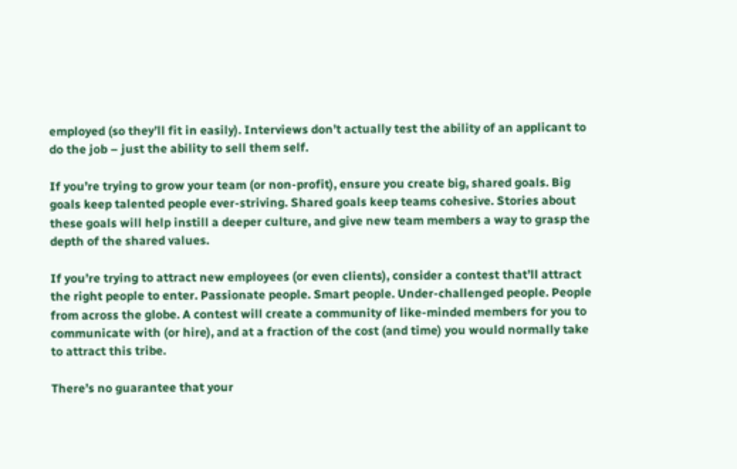employed (so they’ll fit in easily). Interviews don’t actually test the ability of an applicant to do the job – just the ability to sell them self.

If you’re trying to grow your team (or non-profit), ensure you create big, shared goals. Big goals keep talented people ever-striving. Shared goals keep teams cohesive. Stories about these goals will help instill a deeper culture, and give new team members a way to grasp the depth of the shared values.

If you’re trying to attract new employees (or even clients), consider a contest that’ll attract the right people to enter. Passionate people. Smart people. Under-challenged people. People from across the globe. A contest will create a community of like-minded members for you to communicate with (or hire), and at a fraction of the cost (and time) you would normally take to attract this tribe.

There’s no guarantee that your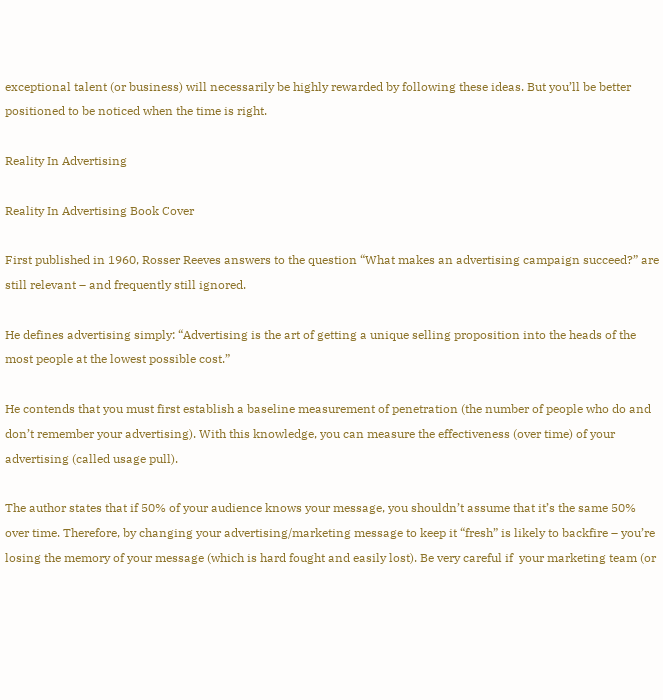exceptional talent (or business) will necessarily be highly rewarded by following these ideas. But you’ll be better positioned to be noticed when the time is right.

Reality In Advertising

Reality In Advertising Book Cover

First published in 1960, Rosser Reeves answers to the question “What makes an advertising campaign succeed?” are still relevant – and frequently still ignored.

He defines advertising simply: “Advertising is the art of getting a unique selling proposition into the heads of the most people at the lowest possible cost.”

He contends that you must first establish a baseline measurement of penetration (the number of people who do and don’t remember your advertising). With this knowledge, you can measure the effectiveness (over time) of your advertising (called usage pull).

The author states that if 50% of your audience knows your message, you shouldn’t assume that it’s the same 50% over time. Therefore, by changing your advertising/marketing message to keep it “fresh” is likely to backfire – you’re losing the memory of your message (which is hard fought and easily lost). Be very careful if  your marketing team (or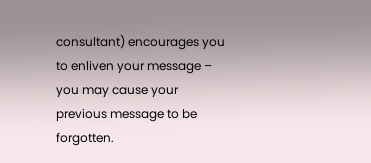consultant) encourages you to enliven your message – you may cause your previous message to be forgotten.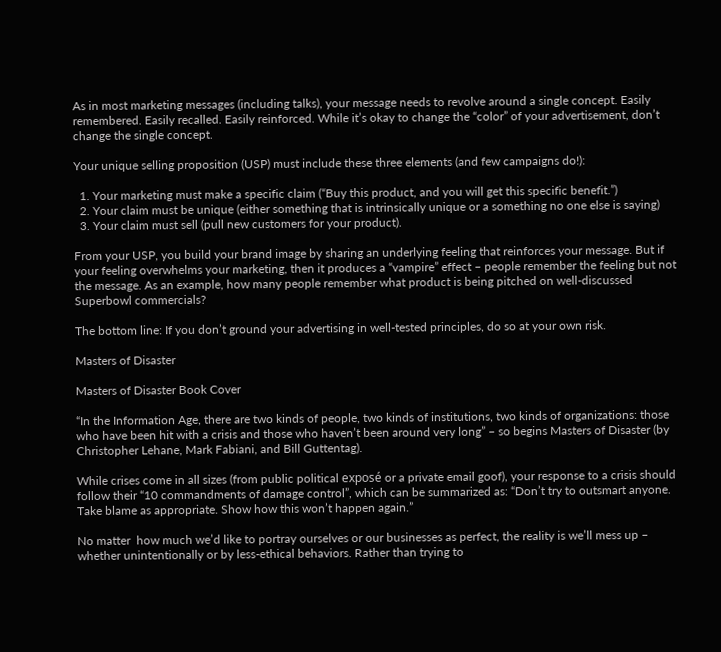As in most marketing messages (including talks), your message needs to revolve around a single concept. Easily remembered. Easily recalled. Easily reinforced. While it’s okay to change the “color” of your advertisement, don’t change the single concept.

Your unique selling proposition (USP) must include these three elements (and few campaigns do!):

  1. Your marketing must make a specific claim (“Buy this product, and you will get this specific benefit.”)
  2. Your claim must be unique (either something that is intrinsically unique or a something no one else is saying)
  3. Your claim must sell (pull new customers for your product).

From your USP, you build your brand image by sharing an underlying feeling that reinforces your message. But if your feeling overwhelms your marketing, then it produces a “vampire” effect – people remember the feeling but not the message. As an example, how many people remember what product is being pitched on well-discussed Superbowl commercials?

The bottom line: If you don’t ground your advertising in well-tested principles, do so at your own risk.

Masters of Disaster

Masters of Disaster Book Cover

“In the Information Age, there are two kinds of people, two kinds of institutions, two kinds of organizations: those who have been hit with a crisis and those who haven’t been around very long” – so begins Masters of Disaster (by Christopher Lehane, Mark Fabiani, and Bill Guttentag).

While crises come in all sizes (from public political exposé or a private email goof), your response to a crisis should follow their “10 commandments of damage control”, which can be summarized as: “Don’t try to outsmart anyone. Take blame as appropriate. Show how this won’t happen again.”

No matter  how much we’d like to portray ourselves or our businesses as perfect, the reality is we’ll mess up – whether unintentionally or by less-ethical behaviors. Rather than trying to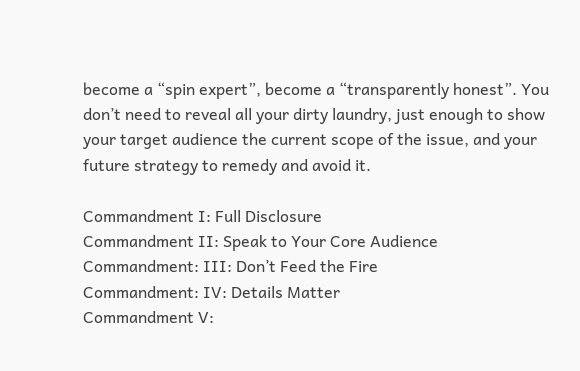become a “spin expert”, become a “transparently honest”. You don’t need to reveal all your dirty laundry, just enough to show your target audience the current scope of the issue, and your future strategy to remedy and avoid it.

Commandment I: Full Disclosure
Commandment II: Speak to Your Core Audience
Commandment: III: Don’t Feed the Fire
Commandment: IV: Details Matter
Commandment V: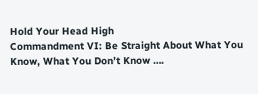Hold Your Head High
Commandment VI: Be Straight About What You Know, What You Don’t Know ….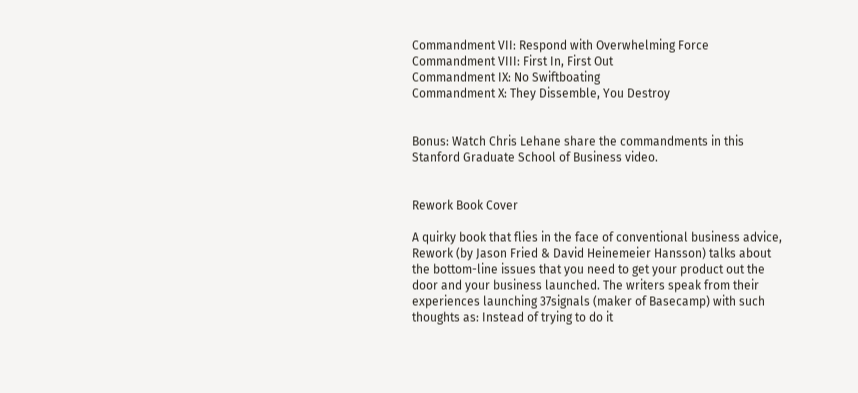Commandment VII: Respond with Overwhelming Force
Commandment VIII: First In, First Out
Commandment IX: No Swiftboating
Commandment X: They Dissemble, You Destroy


Bonus: Watch Chris Lehane share the commandments in this Stanford Graduate School of Business video.


Rework Book Cover

A quirky book that flies in the face of conventional business advice, Rework (by Jason Fried & David Heinemeier Hansson) talks about the bottom-line issues that you need to get your product out the door and your business launched. The writers speak from their experiences launching 37signals (maker of Basecamp) with such thoughts as: Instead of trying to do it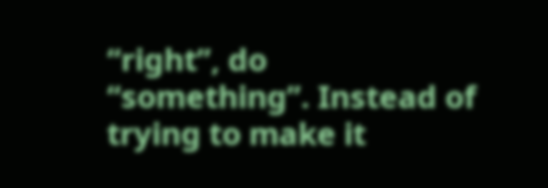“right”, do “something”. Instead of trying to make it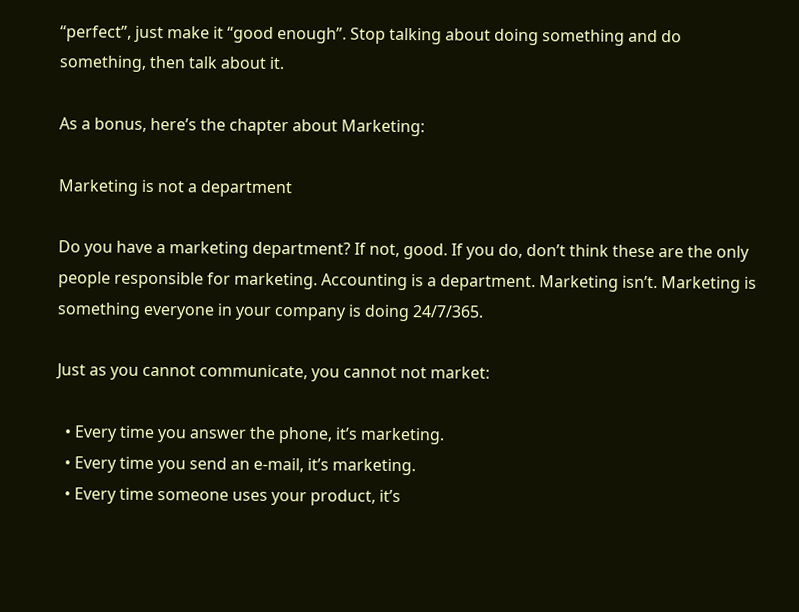“perfect”, just make it “good enough”. Stop talking about doing something and do something, then talk about it.

As a bonus, here’s the chapter about Marketing:

Marketing is not a department

Do you have a marketing department? If not, good. If you do, don’t think these are the only people responsible for marketing. Accounting is a department. Marketing isn’t. Marketing is something everyone in your company is doing 24/7/365.

Just as you cannot communicate, you cannot not market:

  • Every time you answer the phone, it’s marketing.
  • Every time you send an e-mail, it’s marketing.
  • Every time someone uses your product, it’s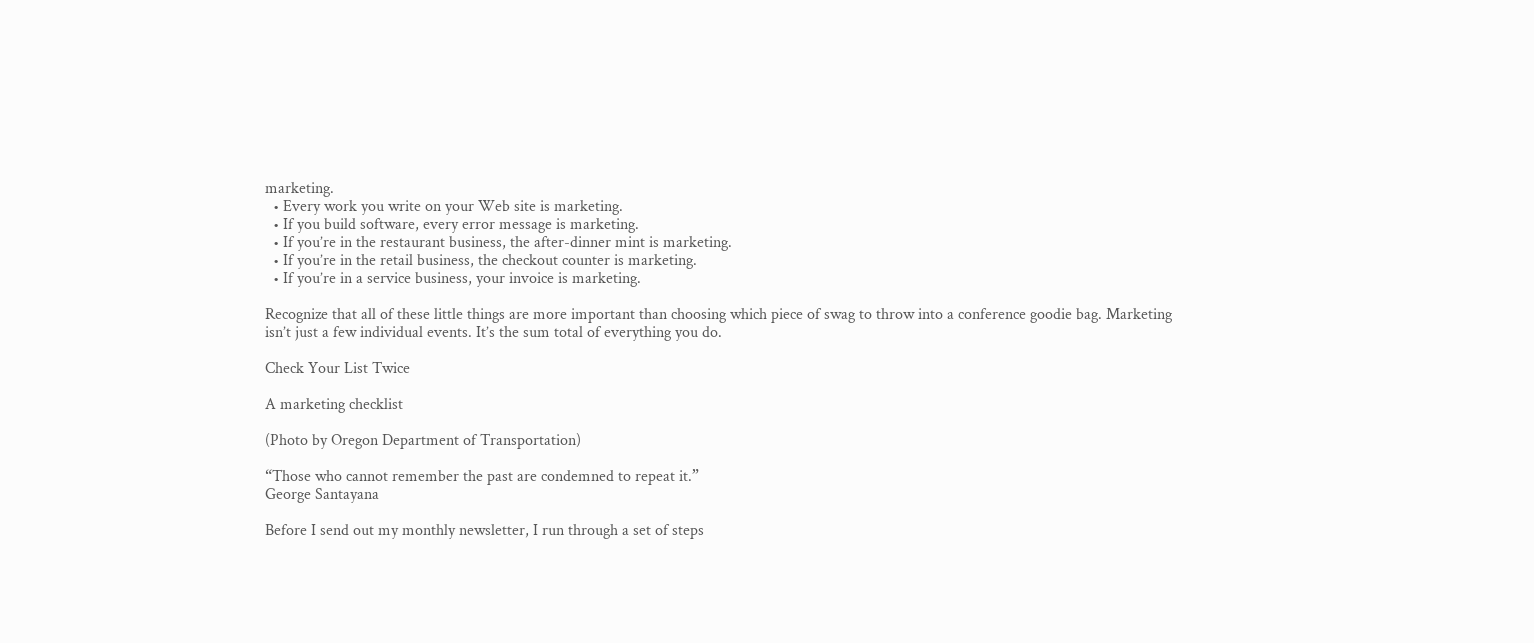marketing.
  • Every work you write on your Web site is marketing.
  • If you build software, every error message is marketing.
  • If you’re in the restaurant business, the after-dinner mint is marketing.
  • If you’re in the retail business, the checkout counter is marketing.
  • If you’re in a service business, your invoice is marketing.

Recognize that all of these little things are more important than choosing which piece of swag to throw into a conference goodie bag. Marketing isn’t just a few individual events. It’s the sum total of everything you do.

Check Your List Twice

A marketing checklist

(Photo by Oregon Department of Transportation)

“Those who cannot remember the past are condemned to repeat it.”
George Santayana

Before I send out my monthly newsletter, I run through a set of steps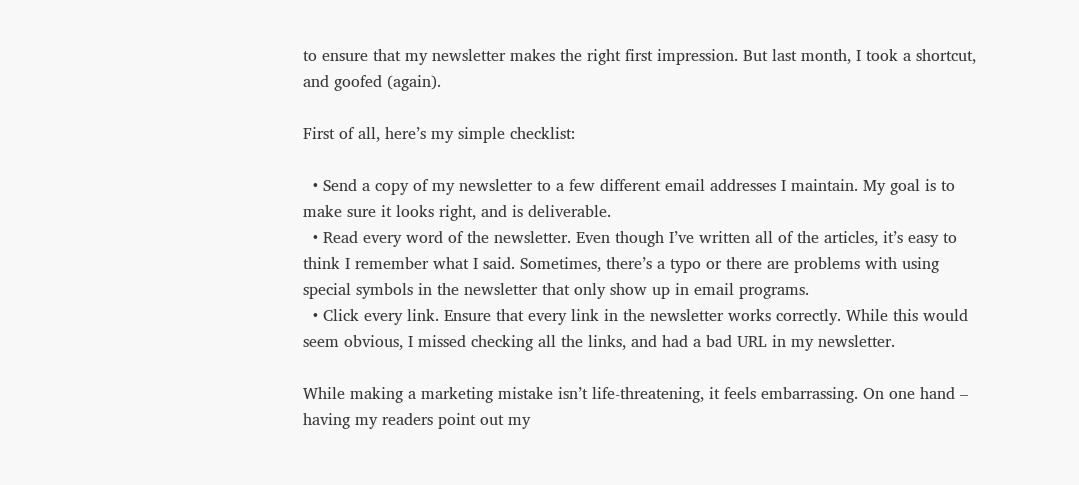to ensure that my newsletter makes the right first impression. But last month, I took a shortcut, and goofed (again).

First of all, here’s my simple checklist:

  • Send a copy of my newsletter to a few different email addresses I maintain. My goal is to make sure it looks right, and is deliverable.
  • Read every word of the newsletter. Even though I’ve written all of the articles, it’s easy to think I remember what I said. Sometimes, there’s a typo or there are problems with using special symbols in the newsletter that only show up in email programs.
  • Click every link. Ensure that every link in the newsletter works correctly. While this would seem obvious, I missed checking all the links, and had a bad URL in my newsletter.

While making a marketing mistake isn’t life-threatening, it feels embarrassing. On one hand – having my readers point out my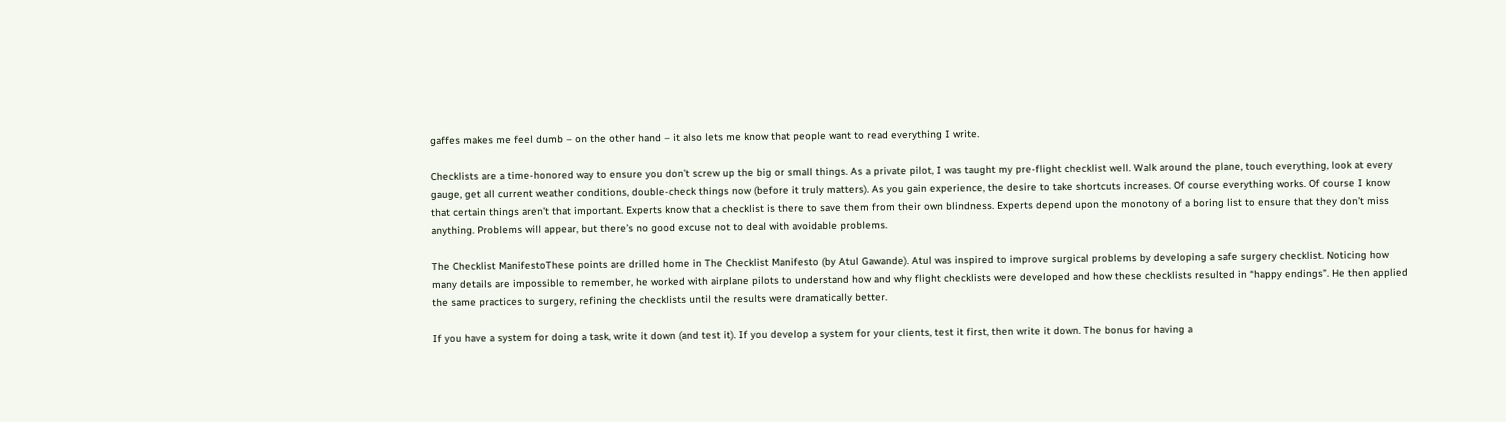gaffes makes me feel dumb – on the other hand – it also lets me know that people want to read everything I write.

Checklists are a time-honored way to ensure you don’t screw up the big or small things. As a private pilot, I was taught my pre-flight checklist well. Walk around the plane, touch everything, look at every gauge, get all current weather conditions, double-check things now (before it truly matters). As you gain experience, the desire to take shortcuts increases. Of course everything works. Of course I know that certain things aren’t that important. Experts know that a checklist is there to save them from their own blindness. Experts depend upon the monotony of a boring list to ensure that they don’t miss anything. Problems will appear, but there’s no good excuse not to deal with avoidable problems.

The Checklist ManifestoThese points are drilled home in The Checklist Manifesto (by Atul Gawande). Atul was inspired to improve surgical problems by developing a safe surgery checklist. Noticing how many details are impossible to remember, he worked with airplane pilots to understand how and why flight checklists were developed and how these checklists resulted in “happy endings”. He then applied the same practices to surgery, refining the checklists until the results were dramatically better.

If you have a system for doing a task, write it down (and test it). If you develop a system for your clients, test it first, then write it down. The bonus for having a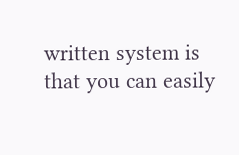written system is that you can easily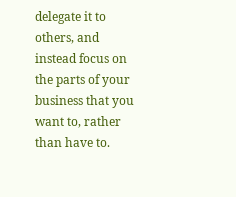delegate it to others, and instead focus on the parts of your business that you want to, rather than have to.